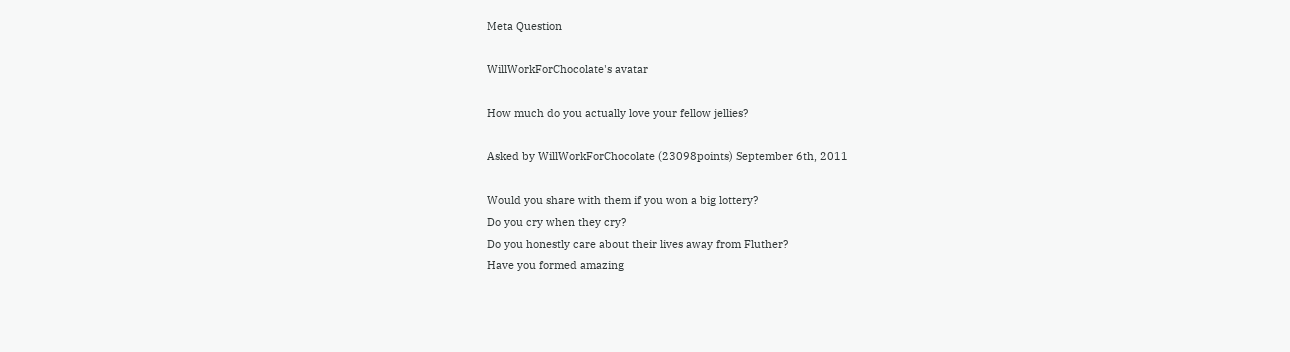Meta Question

WillWorkForChocolate's avatar

How much do you actually love your fellow jellies?

Asked by WillWorkForChocolate (23098points) September 6th, 2011

Would you share with them if you won a big lottery?
Do you cry when they cry?
Do you honestly care about their lives away from Fluther?
Have you formed amazing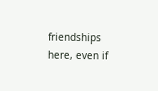friendships here, even if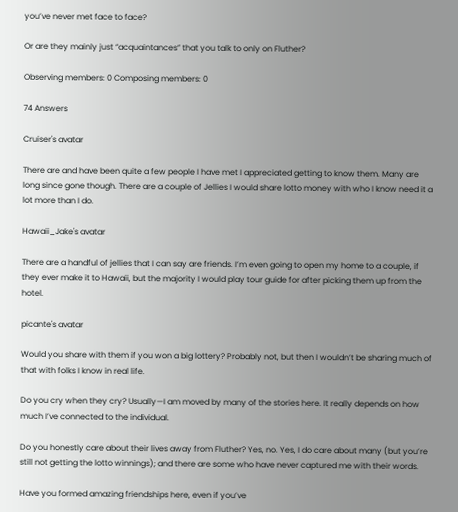you’ve never met face to face?

Or are they mainly just “acquaintances” that you talk to only on Fluther?

Observing members: 0 Composing members: 0

74 Answers

Cruiser's avatar

There are and have been quite a few people I have met I appreciated getting to know them. Many are long since gone though. There are a couple of Jellies I would share lotto money with who I know need it a lot more than I do.

Hawaii_Jake's avatar

There are a handful of jellies that I can say are friends. I’m even going to open my home to a couple, if they ever make it to Hawaii, but the majority I would play tour guide for after picking them up from the hotel.

picante's avatar

Would you share with them if you won a big lottery? Probably not, but then I wouldn’t be sharing much of that with folks I know in real life.

Do you cry when they cry? Usually—I am moved by many of the stories here. It really depends on how much I’ve connected to the individual.

Do you honestly care about their lives away from Fluther? Yes, no. Yes, I do care about many (but you’re still not getting the lotto winnings); and there are some who have never captured me with their words.

Have you formed amazing friendships here, even if you’ve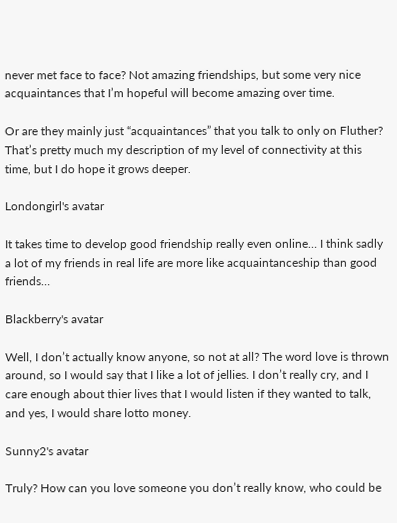never met face to face? Not amazing friendships, but some very nice acquaintances that I’m hopeful will become amazing over time.

Or are they mainly just “acquaintances” that you talk to only on Fluther? That’s pretty much my description of my level of connectivity at this time, but I do hope it grows deeper.

Londongirl's avatar

It takes time to develop good friendship really even online… I think sadly a lot of my friends in real life are more like acquaintanceship than good friends…

Blackberry's avatar

Well, I don’t actually know anyone, so not at all? The word love is thrown around, so I would say that I like a lot of jellies. I don’t really cry, and I care enough about thier lives that I would listen if they wanted to talk, and yes, I would share lotto money.

Sunny2's avatar

Truly? How can you love someone you don’t really know, who could be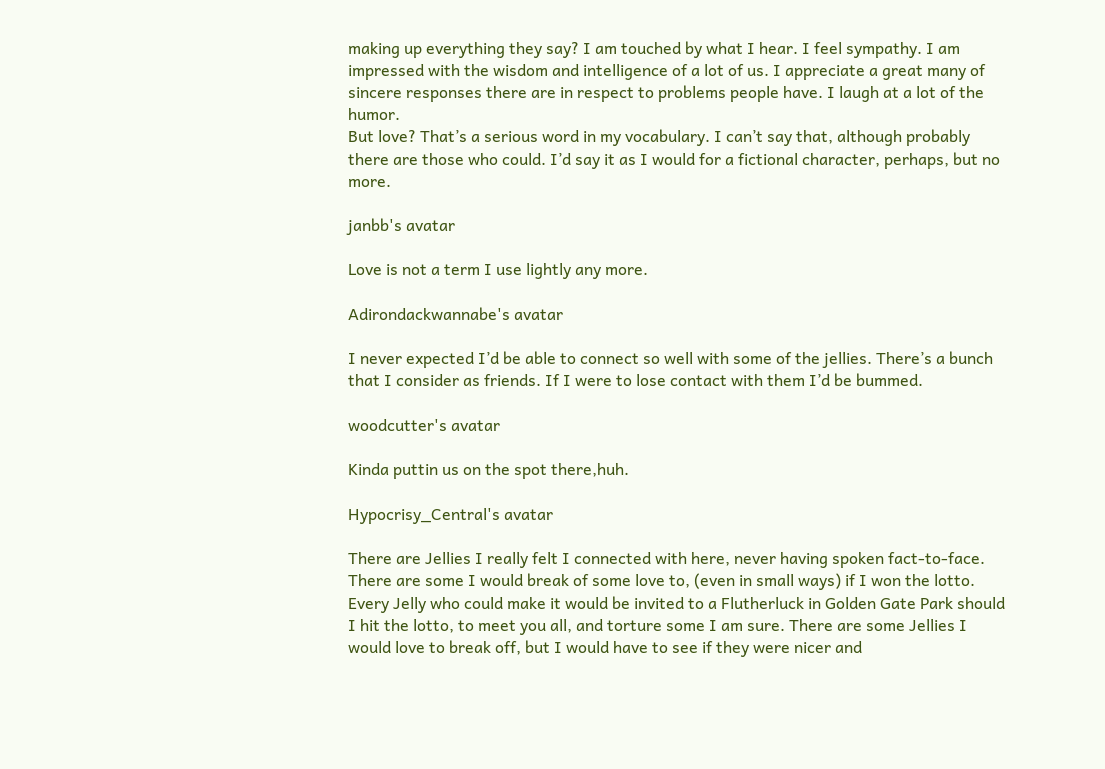making up everything they say? I am touched by what I hear. I feel sympathy. I am impressed with the wisdom and intelligence of a lot of us. I appreciate a great many of sincere responses there are in respect to problems people have. I laugh at a lot of the humor.
But love? That’s a serious word in my vocabulary. I can’t say that, although probably there are those who could. I’d say it as I would for a fictional character, perhaps, but no more.

janbb's avatar

Love is not a term I use lightly any more.

Adirondackwannabe's avatar

I never expected I’d be able to connect so well with some of the jellies. There’s a bunch that I consider as friends. If I were to lose contact with them I’d be bummed.

woodcutter's avatar

Kinda puttin us on the spot there,huh.

Hypocrisy_Central's avatar

There are Jellies I really felt I connected with here, never having spoken fact-to-face. There are some I would break of some love to, (even in small ways) if I won the lotto. Every Jelly who could make it would be invited to a Flutherluck in Golden Gate Park should I hit the lotto, to meet you all, and torture some I am sure. There are some Jellies I would love to break off, but I would have to see if they were nicer and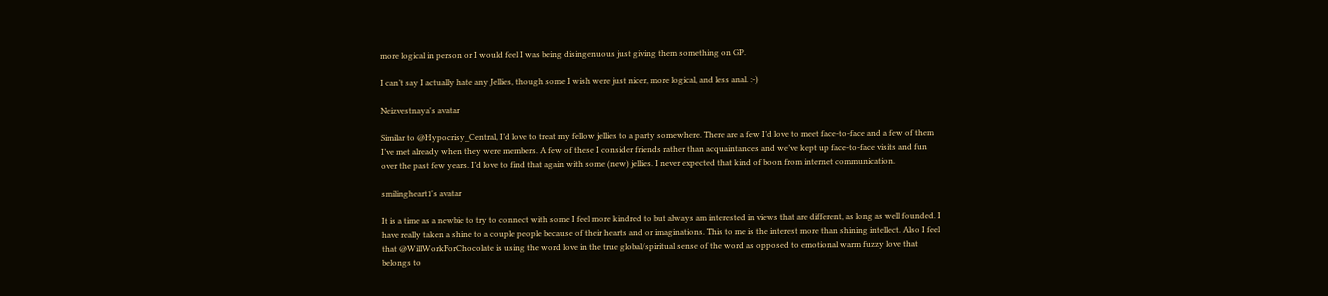more logical in person or I would feel I was being disingenuous just giving them something on GP.

I can’t say I actually hate any Jellies, though some I wish were just nicer, more logical, and less anal. :-)

Neizvestnaya's avatar

Similar to @Hypocrisy_Central, I’d love to treat my fellow jellies to a party somewhere. There are a few I’d love to meet face-to-face and a few of them I’ve met already when they were members. A few of these I consider friends rather than acquaintances and we’ve kept up face-to-face visits and fun over the past few years. I’d love to find that again with some (new) jellies. I never expected that kind of boon from internet communication.

smilingheart1's avatar

It is a time as a newbie to try to connect with some I feel more kindred to but always am interested in views that are different, as long as well founded. I have really taken a shine to a couple people because of their hearts and or imaginations. This to me is the interest more than shining intellect. Also I feel that @WillWorkForChocolate is using the word love in the true global/spiritual sense of the word as opposed to emotional warm fuzzy love that belongs to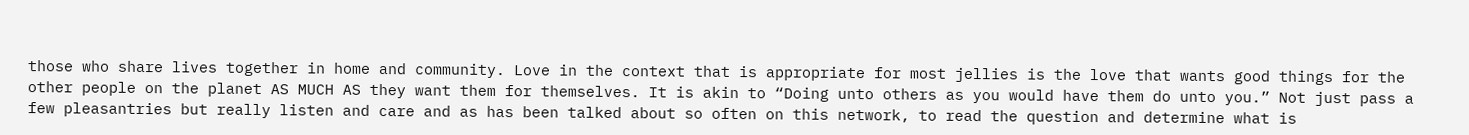those who share lives together in home and community. Love in the context that is appropriate for most jellies is the love that wants good things for the other people on the planet AS MUCH AS they want them for themselves. It is akin to “Doing unto others as you would have them do unto you.” Not just pass a few pleasantries but really listen and care and as has been talked about so often on this network, to read the question and determine what is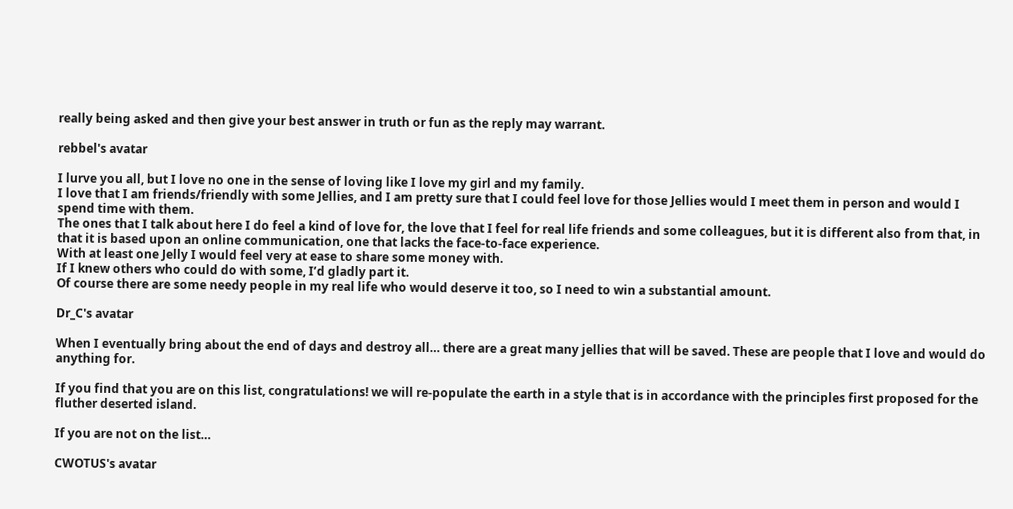really being asked and then give your best answer in truth or fun as the reply may warrant.

rebbel's avatar

I lurve you all, but I love no one in the sense of loving like I love my girl and my family.
I love that I am friends/friendly with some Jellies, and I am pretty sure that I could feel love for those Jellies would I meet them in person and would I spend time with them.
The ones that I talk about here I do feel a kind of love for, the love that I feel for real life friends and some colleagues, but it is different also from that, in that it is based upon an online communication, one that lacks the face-to-face experience.
With at least one Jelly I would feel very at ease to share some money with.
If I knew others who could do with some, I’d gladly part it.
Of course there are some needy people in my real life who would deserve it too, so I need to win a substantial amount.

Dr_C's avatar

When I eventually bring about the end of days and destroy all… there are a great many jellies that will be saved. These are people that I love and would do anything for.

If you find that you are on this list, congratulations! we will re-populate the earth in a style that is in accordance with the principles first proposed for the fluther deserted island.

If you are not on the list…

CWOTUS's avatar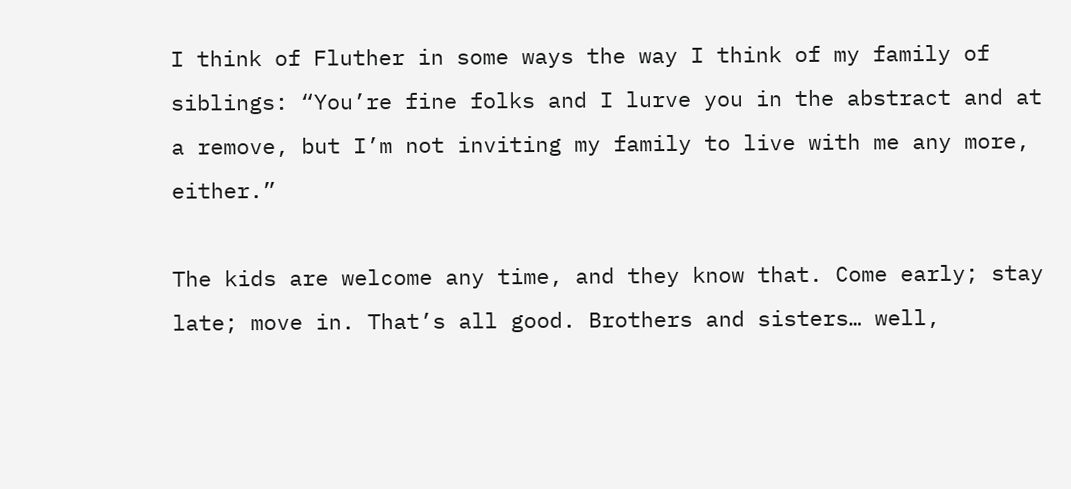I think of Fluther in some ways the way I think of my family of siblings: “You’re fine folks and I lurve you in the abstract and at a remove, but I’m not inviting my family to live with me any more, either.”

The kids are welcome any time, and they know that. Come early; stay late; move in. That’s all good. Brothers and sisters… well,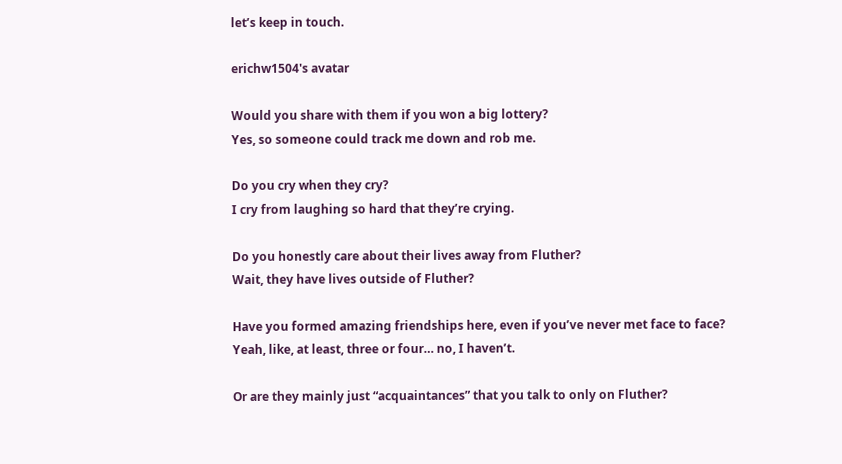let’s keep in touch.

erichw1504's avatar

Would you share with them if you won a big lottery?
Yes, so someone could track me down and rob me.

Do you cry when they cry?
I cry from laughing so hard that they’re crying.

Do you honestly care about their lives away from Fluther?
Wait, they have lives outside of Fluther?

Have you formed amazing friendships here, even if you’ve never met face to face?
Yeah, like, at least, three or four… no, I haven’t.

Or are they mainly just “acquaintances” that you talk to only on Fluther?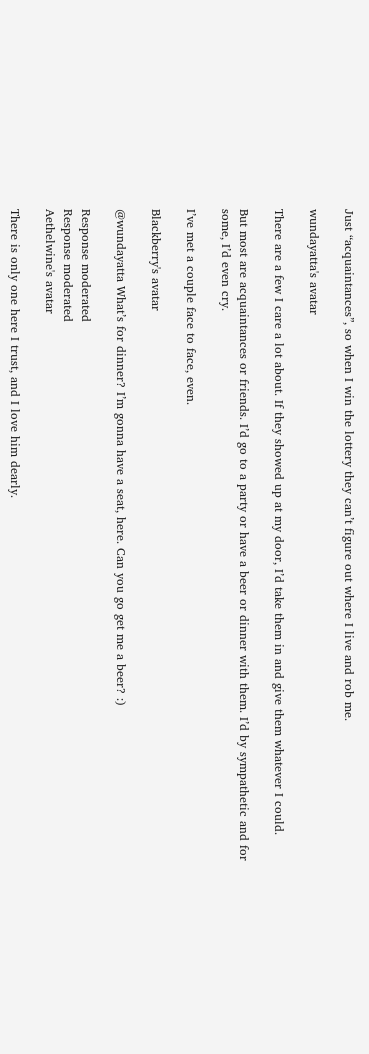Just “acquaintances”, so when I win the lottery they can’t figure out where I live and rob me.

wundayatta's avatar

There are a few I care a lot about. If they showed up at my door, I’d take them in and give them whatever I could.

But most are acquaintances or friends. I’d go to a party or have a beer or dinner with them. I’d by sympathetic and for some, I’d even cry.

I’ve met a couple face to face, even.

Blackberry's avatar

@wundayatta What’s for dinner? I’m gonna have a seat, here. Can you go get me a beer? :)

Response moderated
Response moderated
Aethelwine's avatar

There is only one here I trust, and I love him dearly.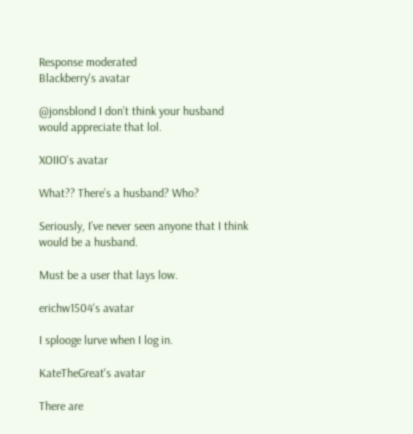Response moderated
Blackberry's avatar

@jonsblond I don’t think your husband would appreciate that lol.

XOIIO's avatar

What?? There’s a husband? Who?

Seriously, I’ve never seen anyone that I think would be a husband.

Must be a user that lays low.

erichw1504's avatar

I splooge lurve when I log in.

KateTheGreat's avatar

There are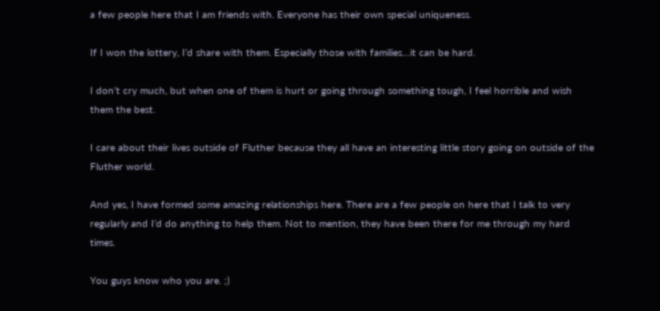a few people here that I am friends with. Everyone has their own special uniqueness.

If I won the lottery, I’d share with them. Especially those with families…it can be hard.

I don’t cry much, but when one of them is hurt or going through something tough, I feel horrible and wish them the best.

I care about their lives outside of Fluther because they all have an interesting little story going on outside of the Fluther world.

And yes, I have formed some amazing relationships here. There are a few people on here that I talk to very regularly and I’d do anything to help them. Not to mention, they have been there for me through my hard times.

You guys know who you are. ;)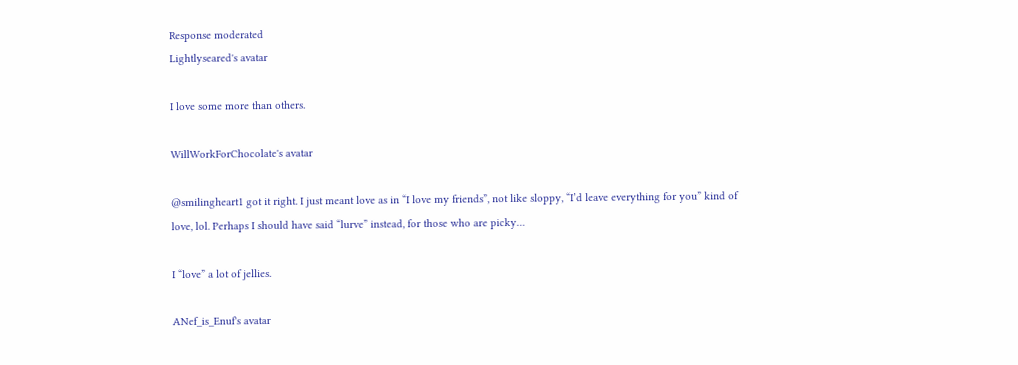Response moderated
Lightlyseared's avatar

I love some more than others.

WillWorkForChocolate's avatar

@smilingheart1 got it right. I just meant love as in “I love my friends”, not like sloppy, “I’d leave everything for you” kind of love, lol. Perhaps I should have said “lurve” instead, for those who are picky…

I “love” a lot of jellies.

ANef_is_Enuf's avatar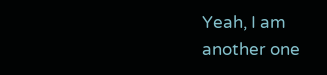Yeah, I am another one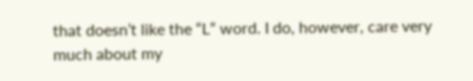that doesn’t like the “L” word. I do, however, care very much about my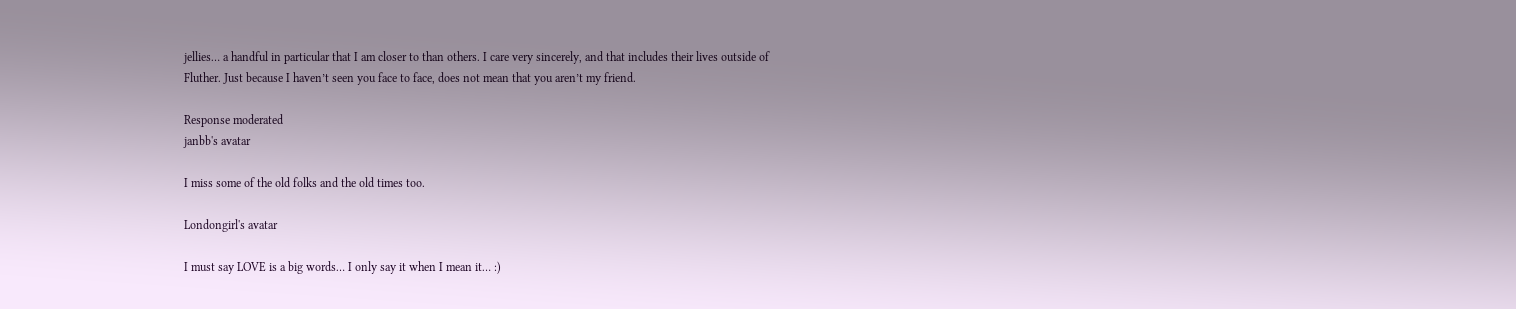jellies… a handful in particular that I am closer to than others. I care very sincerely, and that includes their lives outside of Fluther. Just because I haven’t seen you face to face, does not mean that you aren’t my friend.

Response moderated
janbb's avatar

I miss some of the old folks and the old times too.

Londongirl's avatar

I must say LOVE is a big words… I only say it when I mean it… :)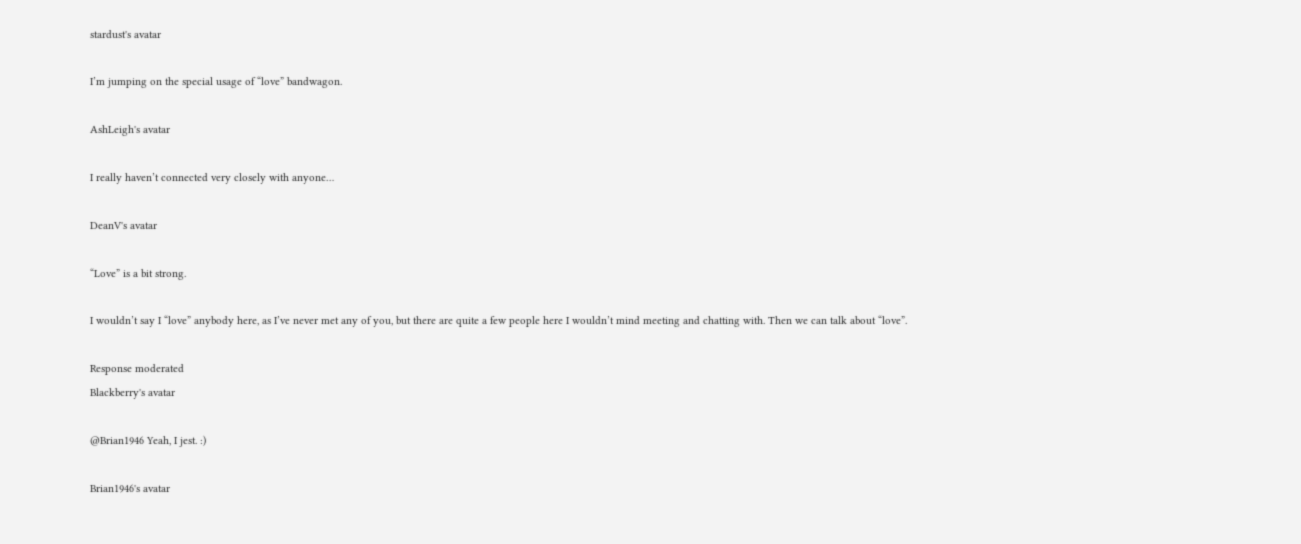stardust's avatar

I’m jumping on the special usage of “love” bandwagon.

AshLeigh's avatar

I really haven’t connected very closely with anyone…

DeanV's avatar

“Love” is a bit strong.

I wouldn’t say I “love” anybody here, as I’ve never met any of you, but there are quite a few people here I wouldn’t mind meeting and chatting with. Then we can talk about “love”.

Response moderated
Blackberry's avatar

@Brian1946 Yeah, I jest. :)

Brian1946's avatar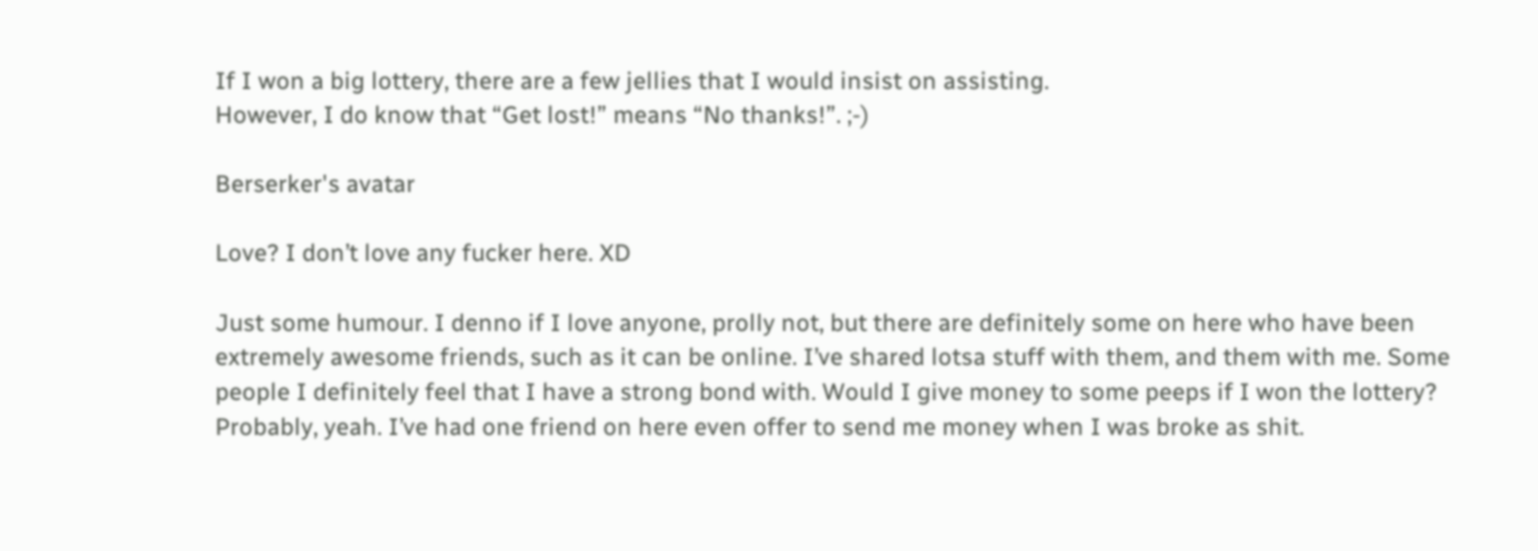If I won a big lottery, there are a few jellies that I would insist on assisting.
However, I do know that “Get lost!” means “No thanks!”. ;-)

Berserker's avatar

Love? I don’t love any fucker here. XD

Just some humour. I denno if I love anyone, prolly not, but there are definitely some on here who have been extremely awesome friends, such as it can be online. I’ve shared lotsa stuff with them, and them with me. Some people I definitely feel that I have a strong bond with. Would I give money to some peeps if I won the lottery? Probably, yeah. I’ve had one friend on here even offer to send me money when I was broke as shit.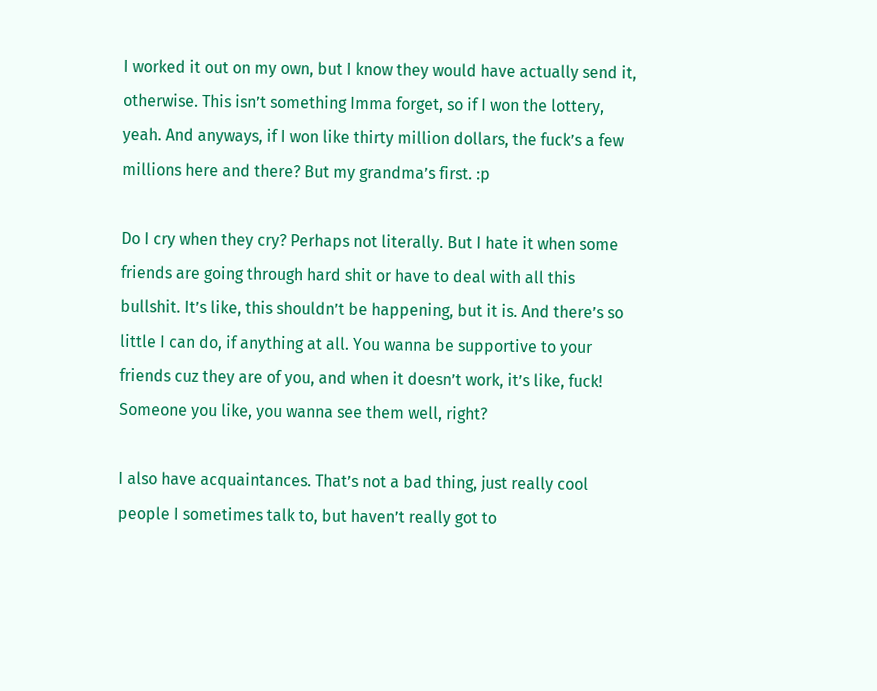I worked it out on my own, but I know they would have actually send it, otherwise. This isn’t something Imma forget, so if I won the lottery, yeah. And anyways, if I won like thirty million dollars, the fuck’s a few millions here and there? But my grandma’s first. :p

Do I cry when they cry? Perhaps not literally. But I hate it when some friends are going through hard shit or have to deal with all this bullshit. It’s like, this shouldn’t be happening, but it is. And there’s so little I can do, if anything at all. You wanna be supportive to your friends cuz they are of you, and when it doesn’t work, it’s like, fuck! Someone you like, you wanna see them well, right?

I also have acquaintances. That’s not a bad thing, just really cool people I sometimes talk to, but haven’t really got to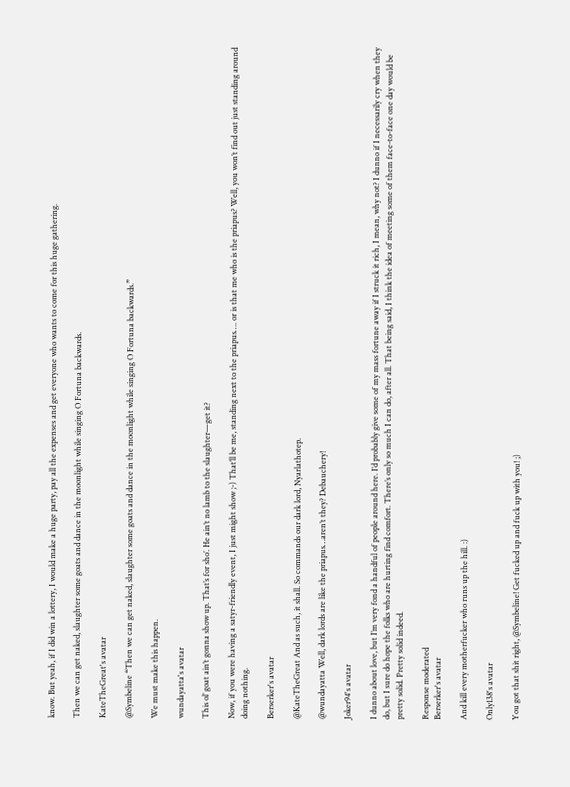know. But yeah, if I did win a lottery, I would make a huge party, pay all the expenses and get everyone who wants to come for this huge gathering.

Then we can get naked, slaughter some goats and dance in the moonlight while singing O Fortuna backwards.

KateTheGreat's avatar

@Symbeline “Then we can get naked, slaughter some goats and dance in the moonlight while singing O Fortuna backwards.”

We must make this happen.

wundayatta's avatar

This ol’ goat ain’t gonna show up. That’s for sho’. He ain’t no lamb to the slaughter—get it?

Now, if you were having a satyr-friendly event, I just might show ;-) That’ll be me, standing next to the priapus…. or is that me who is the priapus? Well, you won’t find out just standing around doing nothing.

Berserker's avatar

@KateTheGreat And as such, it shall. So commands our dark lord, Nyarlathotep.

@wundayatta Well, dark lords are like the priapus…aren’t they? Debauchery!

Joker94's avatar

I dunno about love, but I’m very fond a handful of people around here. I’d probably give some of my mass fortune away if I struck it rich, I mean, why not? I dunno if I necessarily cry when they do, but I sure do hope the folks who are hurting find comfort. There’s only so much I can do, after all. That being said, I think the idea of meeting some of them face-to-face one day would be pretty solid. Pretty solid indeed.

Response moderated
Berserker's avatar

And kill every motherfucker who runs up the hill. :)

Only138's avatar

You got that shit right, @Symbeline! Get fucked up and fuck up with you! ;)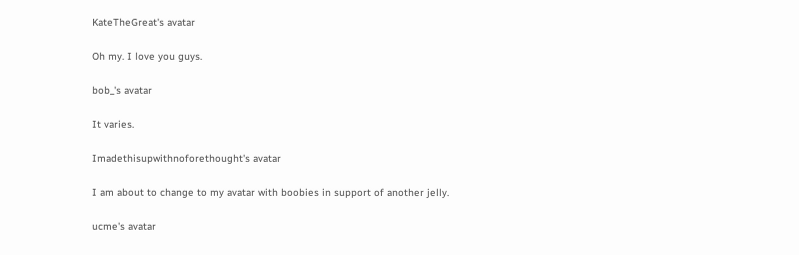KateTheGreat's avatar

Oh my. I love you guys.

bob_'s avatar

It varies.

Imadethisupwithnoforethought's avatar

I am about to change to my avatar with boobies in support of another jelly.

ucme's avatar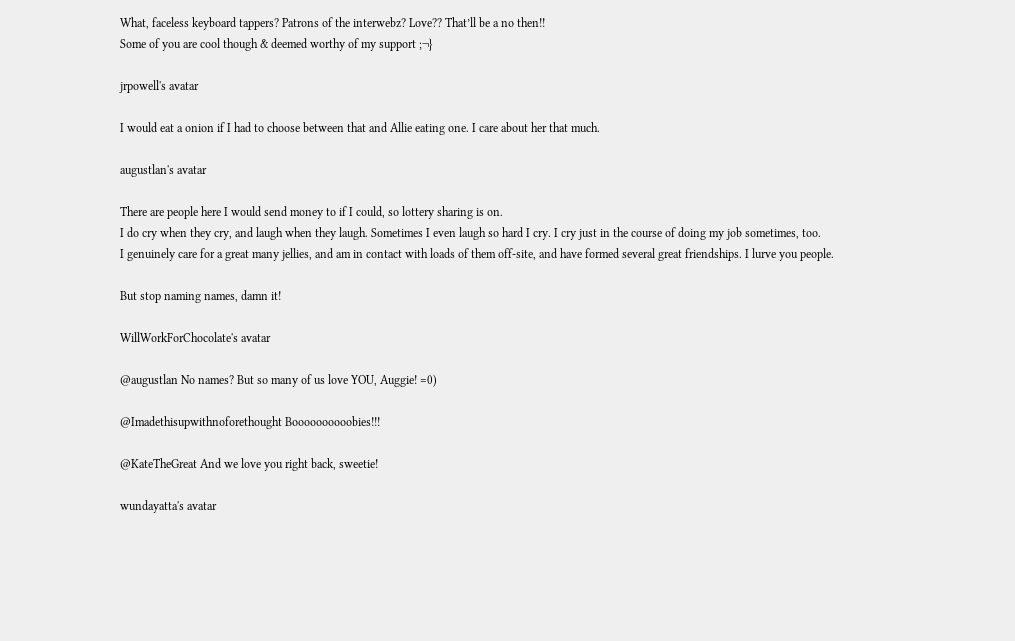What, faceless keyboard tappers? Patrons of the interwebz? Love?? That’ll be a no then!!
Some of you are cool though & deemed worthy of my support ;¬}

jrpowell's avatar

I would eat a onion if I had to choose between that and Allie eating one. I care about her that much.

augustlan's avatar

There are people here I would send money to if I could, so lottery sharing is on.
I do cry when they cry, and laugh when they laugh. Sometimes I even laugh so hard I cry. I cry just in the course of doing my job sometimes, too.
I genuinely care for a great many jellies, and am in contact with loads of them off-site, and have formed several great friendships. I lurve you people.

But stop naming names, damn it!

WillWorkForChocolate's avatar

@augustlan No names? But so many of us love YOU, Auggie! =0)

@Imadethisupwithnoforethought Boooooooooobies!!!

@KateTheGreat And we love you right back, sweetie!

wundayatta's avatar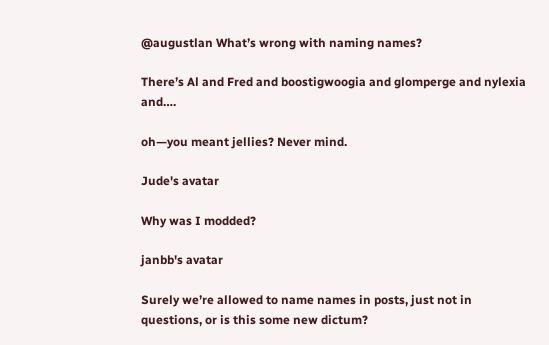@augustlan What’s wrong with naming names?

There’s Al and Fred and boostigwoogia and glomperge and nylexia and….

oh—you meant jellies? Never mind.

Jude's avatar

Why was I modded?

janbb's avatar

Surely we’re allowed to name names in posts, just not in questions, or is this some new dictum?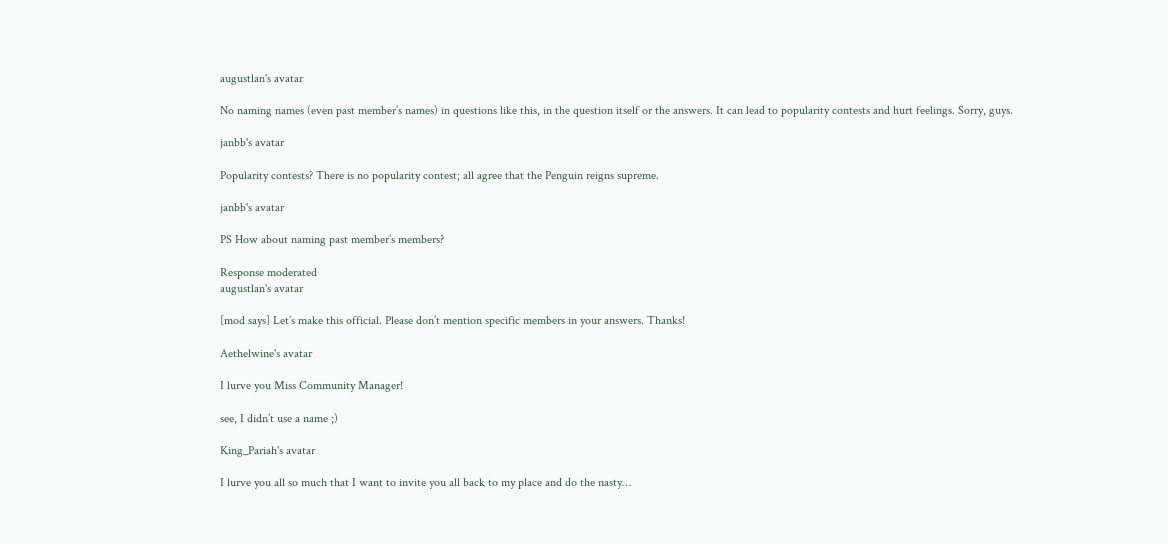augustlan's avatar

No naming names (even past member’s names) in questions like this, in the question itself or the answers. It can lead to popularity contests and hurt feelings. Sorry, guys.

janbb's avatar

Popularity contests? There is no popularity contest; all agree that the Penguin reigns supreme.

janbb's avatar

PS How about naming past member’s members?

Response moderated
augustlan's avatar

[mod says] Let’s make this official. Please don’t mention specific members in your answers. Thanks!

Aethelwine's avatar

I lurve you Miss Community Manager!

see, I didn’t use a name ;)

King_Pariah's avatar

I lurve you all so much that I want to invite you all back to my place and do the nasty…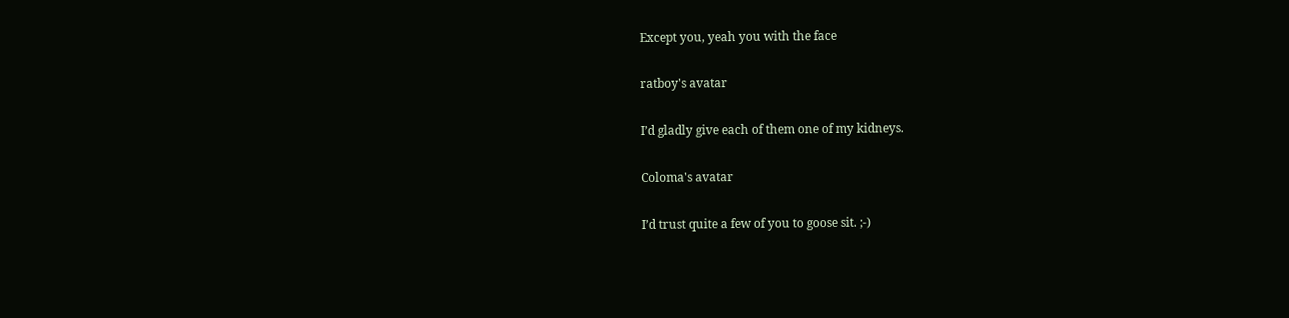Except you, yeah you with the face

ratboy's avatar

I’d gladly give each of them one of my kidneys.

Coloma's avatar

I’d trust quite a few of you to goose sit. ;-)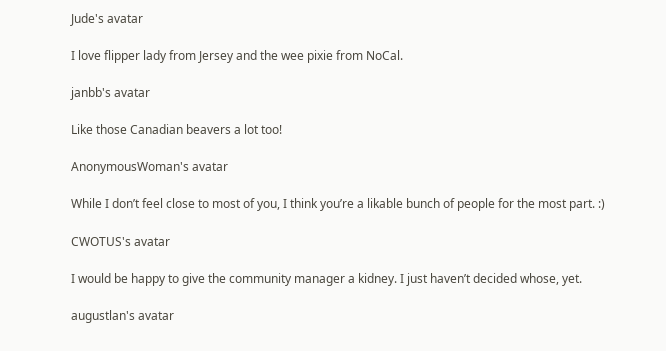Jude's avatar

I love flipper lady from Jersey and the wee pixie from NoCal.

janbb's avatar

Like those Canadian beavers a lot too!

AnonymousWoman's avatar

While I don’t feel close to most of you, I think you’re a likable bunch of people for the most part. :)

CWOTUS's avatar

I would be happy to give the community manager a kidney. I just haven’t decided whose, yet.

augustlan's avatar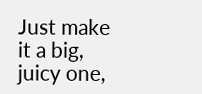Just make it a big, juicy one,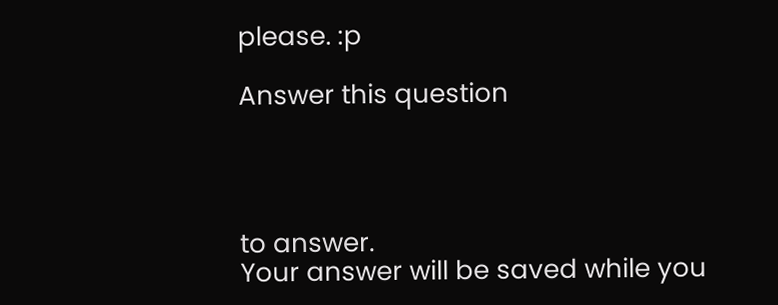please. :p

Answer this question




to answer.
Your answer will be saved while you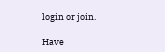login or join.

Have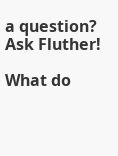a question? Ask Fluther!

What do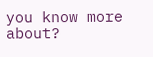you know more about?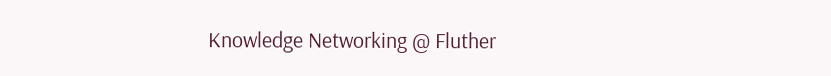Knowledge Networking @ Fluther